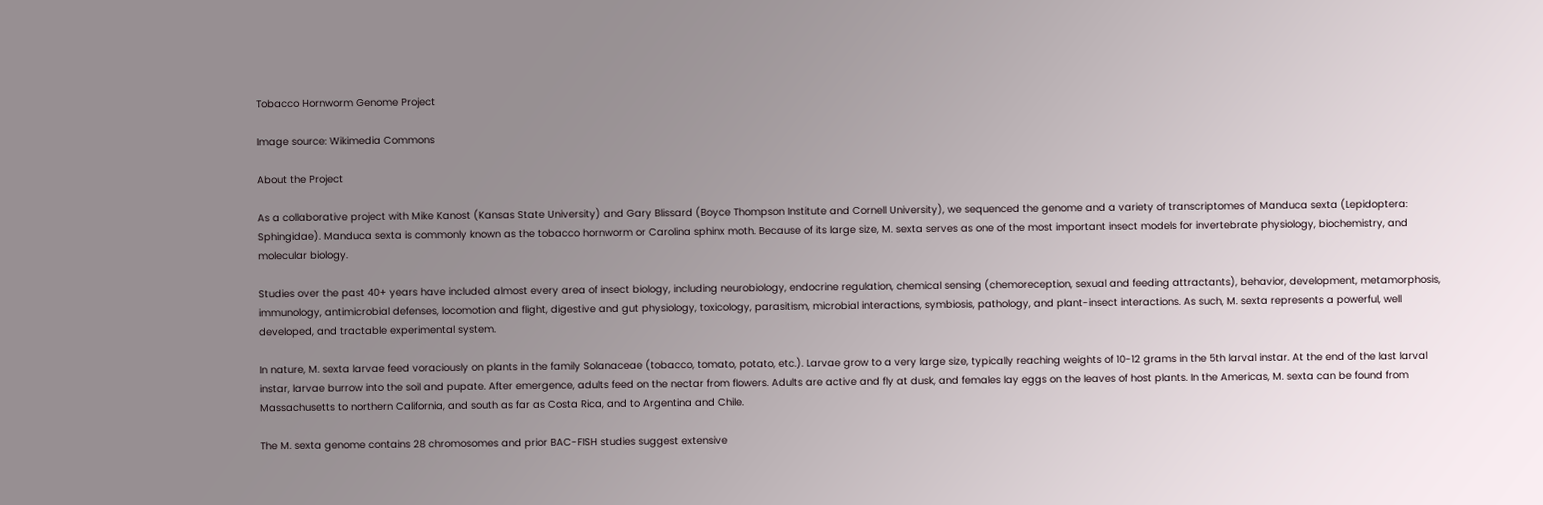Tobacco Hornworm Genome Project

Image source: Wikimedia Commons

About the Project

As a collaborative project with Mike Kanost (Kansas State University) and Gary Blissard (Boyce Thompson Institute and Cornell University), we sequenced the genome and a variety of transcriptomes of Manduca sexta (Lepidoptera: Sphingidae). Manduca sexta is commonly known as the tobacco hornworm or Carolina sphinx moth. Because of its large size, M. sexta serves as one of the most important insect models for invertebrate physiology, biochemistry, and molecular biology.

Studies over the past 40+ years have included almost every area of insect biology, including neurobiology, endocrine regulation, chemical sensing (chemoreception, sexual and feeding attractants), behavior, development, metamorphosis, immunology, antimicrobial defenses, locomotion and flight, digestive and gut physiology, toxicology, parasitism, microbial interactions, symbiosis, pathology, and plant-insect interactions. As such, M. sexta represents a powerful, well developed, and tractable experimental system.

In nature, M. sexta larvae feed voraciously on plants in the family Solanaceae (tobacco, tomato, potato, etc.). Larvae grow to a very large size, typically reaching weights of 10-12 grams in the 5th larval instar. At the end of the last larval instar, larvae burrow into the soil and pupate. After emergence, adults feed on the nectar from flowers. Adults are active and fly at dusk, and females lay eggs on the leaves of host plants. In the Americas, M. sexta can be found from Massachusetts to northern California, and south as far as Costa Rica, and to Argentina and Chile.

The M. sexta genome contains 28 chromosomes and prior BAC-FISH studies suggest extensive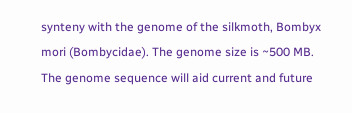synteny with the genome of the silkmoth, Bombyx mori (Bombycidae). The genome size is ~500 MB. The genome sequence will aid current and future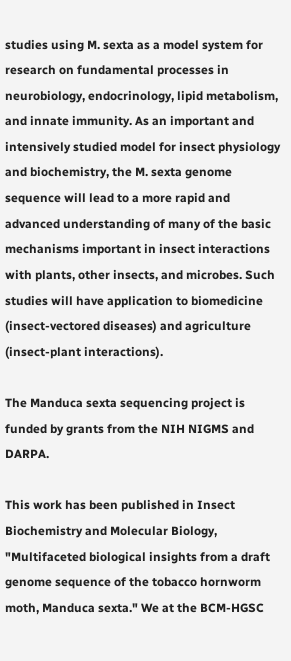studies using M. sexta as a model system for research on fundamental processes in neurobiology, endocrinology, lipid metabolism, and innate immunity. As an important and intensively studied model for insect physiology and biochemistry, the M. sexta genome sequence will lead to a more rapid and advanced understanding of many of the basic mechanisms important in insect interactions with plants, other insects, and microbes. Such studies will have application to biomedicine (insect-vectored diseases) and agriculture (insect-plant interactions).

The Manduca sexta sequencing project is funded by grants from the NIH NIGMS and DARPA.

This work has been published in Insect Biochemistry and Molecular Biology, "Multifaceted biological insights from a draft genome sequence of the tobacco hornworm moth, Manduca sexta." We at the BCM-HGSC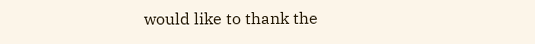would like to thank the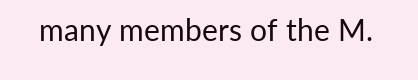many members of the M.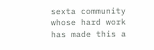sexta community whose hard work has made this a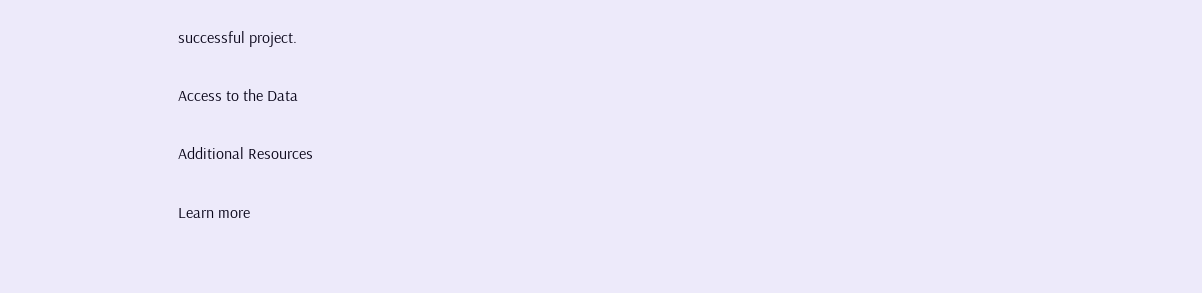successful project.

Access to the Data

Additional Resources

Learn more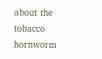about the tobacco hornworm